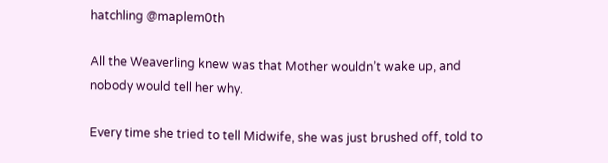hatchling @maplem0th

All the Weaverling knew was that Mother wouldn’t wake up, and nobody would tell her why.

Every time she tried to tell Midwife, she was just brushed off, told to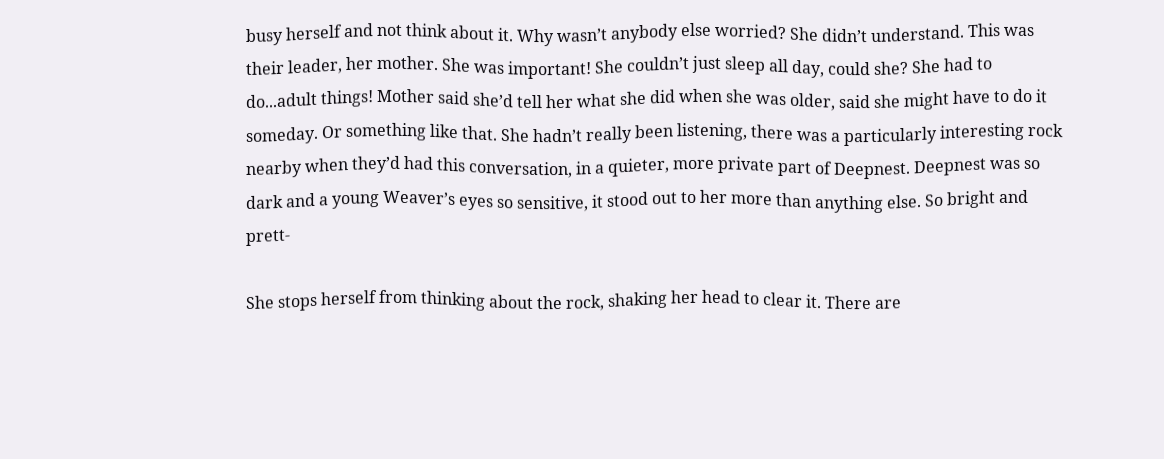busy herself and not think about it. Why wasn’t anybody else worried? She didn’t understand. This was their leader, her mother. She was important! She couldn’t just sleep all day, could she? She had to do...adult things! Mother said she’d tell her what she did when she was older, said she might have to do it someday. Or something like that. She hadn’t really been listening, there was a particularly interesting rock nearby when they’d had this conversation, in a quieter, more private part of Deepnest. Deepnest was so dark and a young Weaver’s eyes so sensitive, it stood out to her more than anything else. So bright and prett-

She stops herself from thinking about the rock, shaking her head to clear it. There are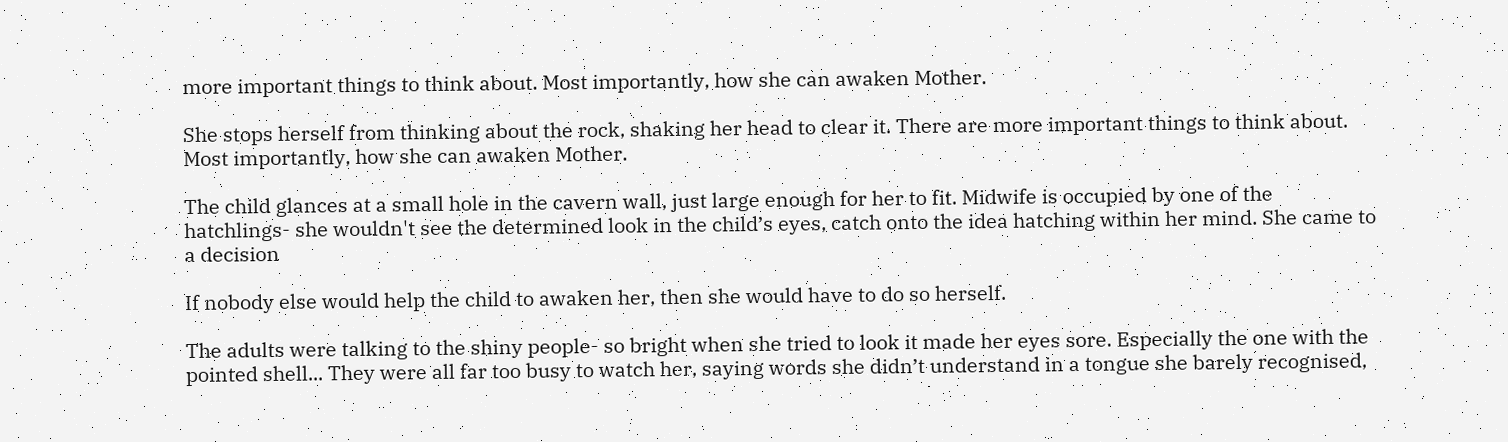more important things to think about. Most importantly, how she can awaken Mother.

She stops herself from thinking about the rock, shaking her head to clear it. There are more important things to think about. Most importantly, how she can awaken Mother.

The child glances at a small hole in the cavern wall, just large enough for her to fit. Midwife is occupied by one of the hatchlings- she wouldn't see the determined look in the child’s eyes, catch onto the idea hatching within her mind. She came to a decision

If nobody else would help the child to awaken her, then she would have to do so herself.

The adults were talking to the shiny people- so bright when she tried to look it made her eyes sore. Especially the one with the pointed shell... They were all far too busy to watch her, saying words she didn’t understand in a tongue she barely recognised,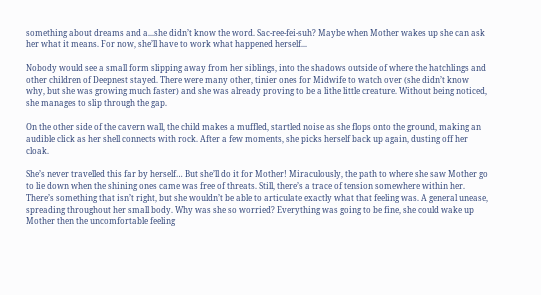something about dreams and a...she didn’t know the word. Sac-ree-fei-suh? Maybe when Mother wakes up she can ask her what it means. For now, she’ll have to work what happened herself...

Nobody would see a small form slipping away from her siblings, into the shadows outside of where the hatchlings and other children of Deepnest stayed. There were many other, tinier ones for Midwife to watch over (she didn’t know why, but she was growing much faster) and she was already proving to be a lithe little creature. Without being noticed, she manages to slip through the gap.

On the other side of the cavern wall, the child makes a muffled, startled noise as she flops onto the ground, making an audible click as her shell connects with rock. After a few moments, she picks herself back up again, dusting off her cloak.

She’s never travelled this far by herself… But she’ll do it for Mother! Miraculously, the path to where she saw Mother go to lie down when the shining ones came was free of threats. Still, there’s a trace of tension somewhere within her. There’s something that isn’t right, but she wouldn’t be able to articulate exactly what that feeling was. A general unease, spreading throughout her small body. Why was she so worried? Everything was going to be fine, she could wake up Mother then the uncomfortable feeling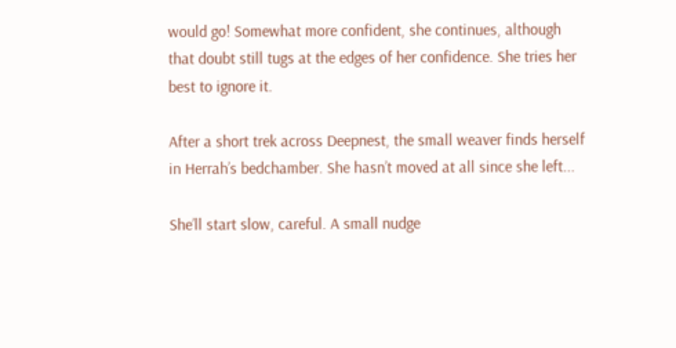would go! Somewhat more confident, she continues, although that doubt still tugs at the edges of her confidence. She tries her best to ignore it.

After a short trek across Deepnest, the small weaver finds herself in Herrah’s bedchamber. She hasn’t moved at all since she left...

She’ll start slow, careful. A small nudge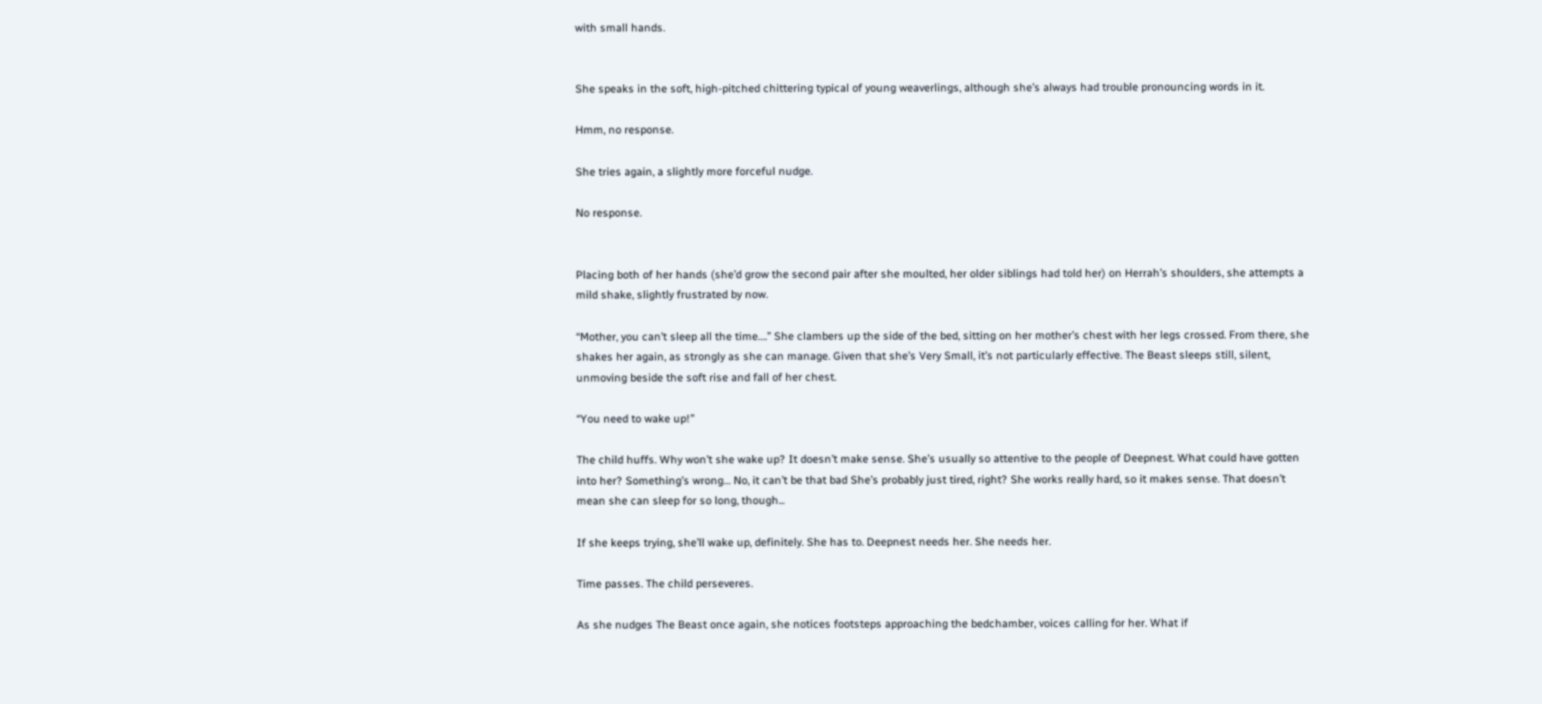with small hands.


She speaks in the soft, high-pitched chittering typical of young weaverlings, although she’s always had trouble pronouncing words in it.

Hmm, no response.

She tries again, a slightly more forceful nudge.

No response.


Placing both of her hands (she’d grow the second pair after she moulted, her older siblings had told her) on Herrah’s shoulders, she attempts a mild shake, slightly frustrated by now.

“Mother, you can’t sleep all the time….” She clambers up the side of the bed, sitting on her mother’s chest with her legs crossed. From there, she shakes her again, as strongly as she can manage. Given that she’s Very Small, it’s not particularly effective. The Beast sleeps still, silent, unmoving beside the soft rise and fall of her chest.

“You need to wake up!”

The child huffs. Why won’t she wake up? It doesn’t make sense. She’s usually so attentive to the people of Deepnest. What could have gotten into her? Something’s wrong… No, it can’t be that bad She’s probably just tired, right? She works really hard, so it makes sense. That doesn’t mean she can sleep for so long, though...

If she keeps trying, she’ll wake up, definitely. She has to. Deepnest needs her. She needs her.

Time passes. The child perseveres.

As she nudges The Beast once again, she notices footsteps approaching the bedchamber, voices calling for her. What if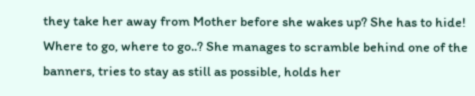they take her away from Mother before she wakes up? She has to hide! Where to go, where to go..? She manages to scramble behind one of the banners, tries to stay as still as possible, holds her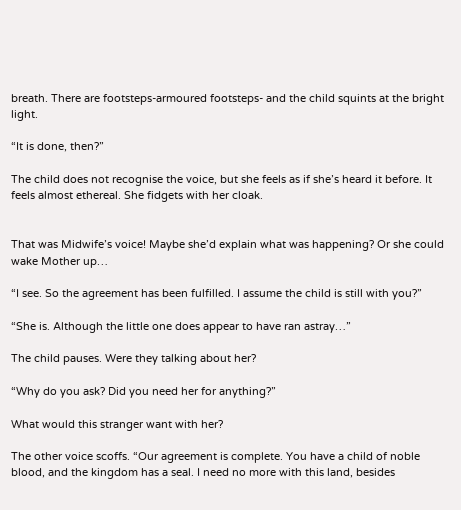breath. There are footsteps-armoured footsteps- and the child squints at the bright light.

“It is done, then?”

The child does not recognise the voice, but she feels as if she’s heard it before. It feels almost ethereal. She fidgets with her cloak.


That was Midwife’s voice! Maybe she’d explain what was happening? Or she could wake Mother up…

“I see. So the agreement has been fulfilled. I assume the child is still with you?”

“She is. Although the little one does appear to have ran astray…”

The child pauses. Were they talking about her?

“Why do you ask? Did you need her for anything?”

What would this stranger want with her?

The other voice scoffs. “Our agreement is complete. You have a child of noble blood, and the kingdom has a seal. I need no more with this land, besides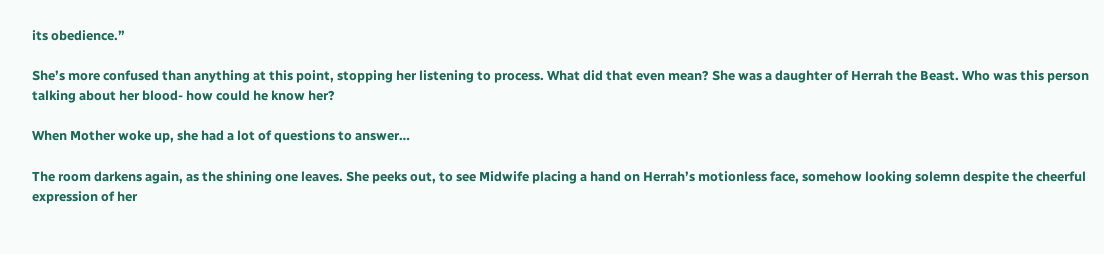its obedience.”

She’s more confused than anything at this point, stopping her listening to process. What did that even mean? She was a daughter of Herrah the Beast. Who was this person talking about her blood- how could he know her?

When Mother woke up, she had a lot of questions to answer…

The room darkens again, as the shining one leaves. She peeks out, to see Midwife placing a hand on Herrah’s motionless face, somehow looking solemn despite the cheerful expression of her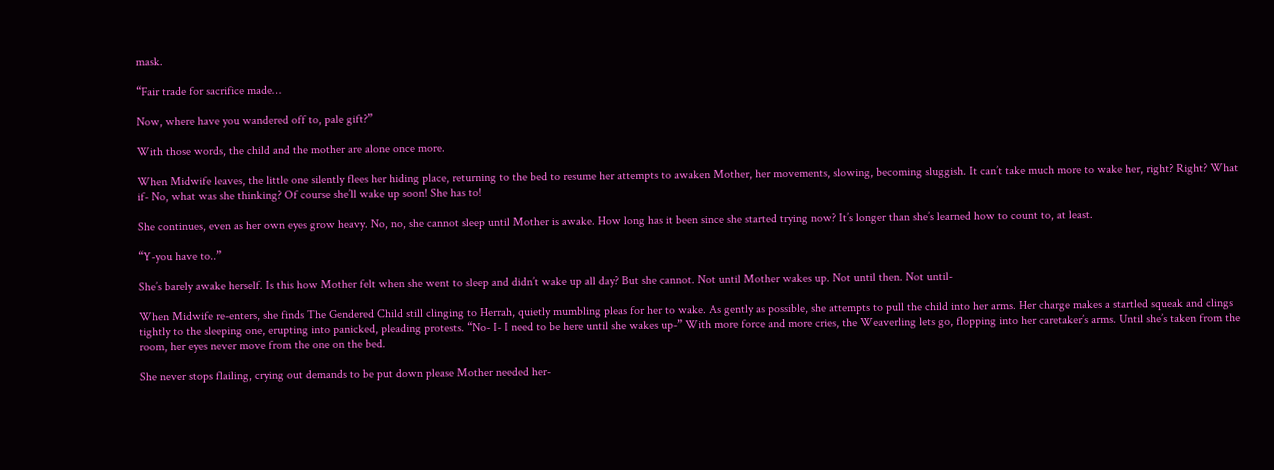mask.

“Fair trade for sacrifice made…

Now, where have you wandered off to, pale gift?”

With those words, the child and the mother are alone once more.

When Midwife leaves, the little one silently flees her hiding place, returning to the bed to resume her attempts to awaken Mother, her movements, slowing, becoming sluggish. It can’t take much more to wake her, right? Right? What if- No, what was she thinking? Of course she’ll wake up soon! She has to!

She continues, even as her own eyes grow heavy. No, no, she cannot sleep until Mother is awake. How long has it been since she started trying now? It’s longer than she’s learned how to count to, at least.

“Y-you have to..”

She’s barely awake herself. Is this how Mother felt when she went to sleep and didn’t wake up all day? But she cannot. Not until Mother wakes up. Not until then. Not until-

When Midwife re-enters, she finds The Gendered Child still clinging to Herrah, quietly mumbling pleas for her to wake. As gently as possible, she attempts to pull the child into her arms. Her charge makes a startled squeak and clings tightly to the sleeping one, erupting into panicked, pleading protests. “No- I- I need to be here until she wakes up-” With more force and more cries, the Weaverling lets go, flopping into her caretaker’s arms. Until she’s taken from the room, her eyes never move from the one on the bed.

She never stops flailing, crying out demands to be put down please Mother needed her-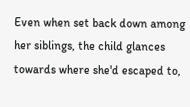Even when set back down among her siblings, the child glances towards where she'd escaped to,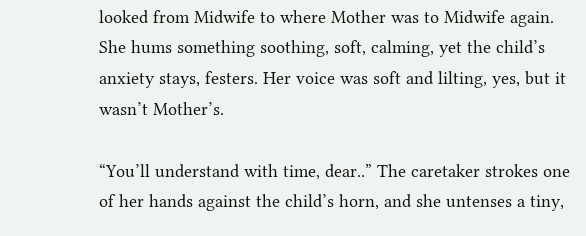looked from Midwife to where Mother was to Midwife again. She hums something soothing, soft, calming, yet the child’s anxiety stays, festers. Her voice was soft and lilting, yes, but it wasn’t Mother’s.

“You’ll understand with time, dear..” The caretaker strokes one of her hands against the child’s horn, and she untenses a tiny,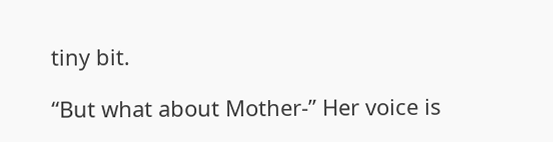tiny bit.

“But what about Mother-” Her voice is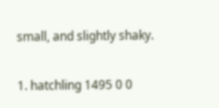small, and slightly shaky.

1. hatchling 1495 0 0